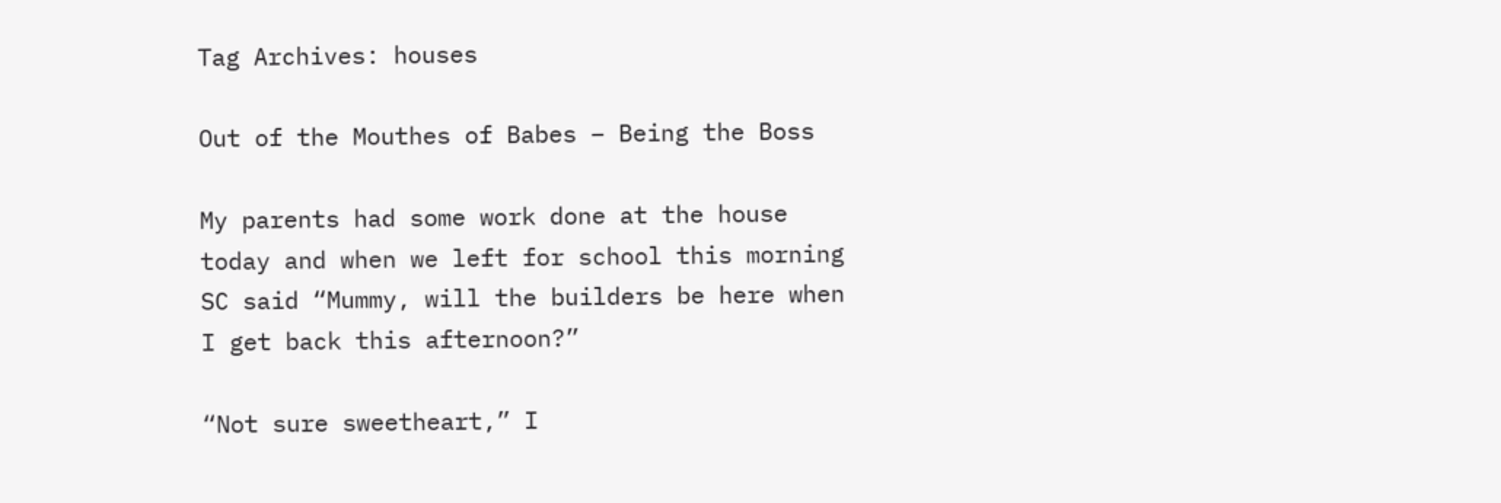Tag Archives: houses

Out of the Mouthes of Babes – Being the Boss

My parents had some work done at the house today and when we left for school this morning SC said “Mummy, will the builders be here when I get back this afternoon?”

“Not sure sweetheart,” I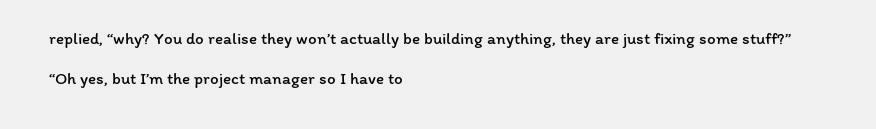replied, “why? You do realise they won’t actually be building anything, they are just fixing some stuff?”

“Oh yes, but I’m the project manager so I have to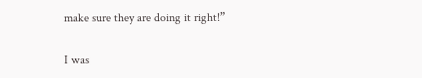make sure they are doing it right!”

I was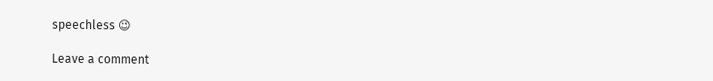speechless 😉

Leave a comment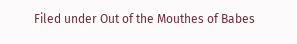Filed under Out of the Mouthes of Babes